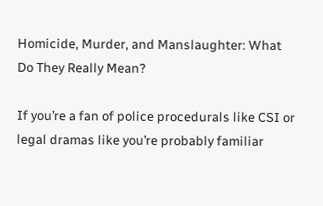Homicide, Murder, and Manslaughter: What Do They Really Mean?

If you’re a fan of police procedurals like CSI or legal dramas like you’re probably familiar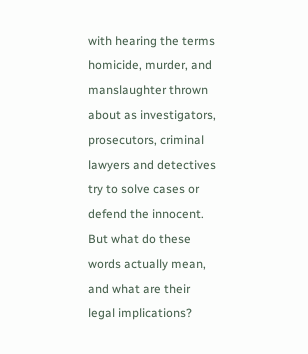with hearing the terms homicide, murder, and manslaughter thrown about as investigators, prosecutors, criminal lawyers and detectives try to solve cases or defend the innocent. But what do these words actually mean, and what are their legal implications?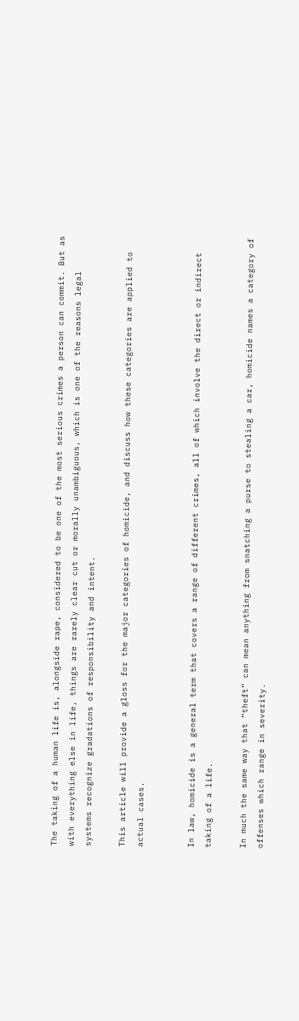The taking of a human life is, alongside rape, considered to be one of the most serious crimes a person can commit. But as with everything else in life, things are rarely clear cut or morally unambiguous, which is one of the reasons legal systems recognize gradations of responsibility and intent.

This article will provide a gloss for the major categories of homicide, and discuss how these categories are applied to actual cases.


In law, homicide is a general term that covers a range of different crimes, all of which involve the direct or indirect taking of a life.

In much the same way that “theft” can mean anything from snatching a purse to stealing a car, homicide names a category of offenses which range in severity.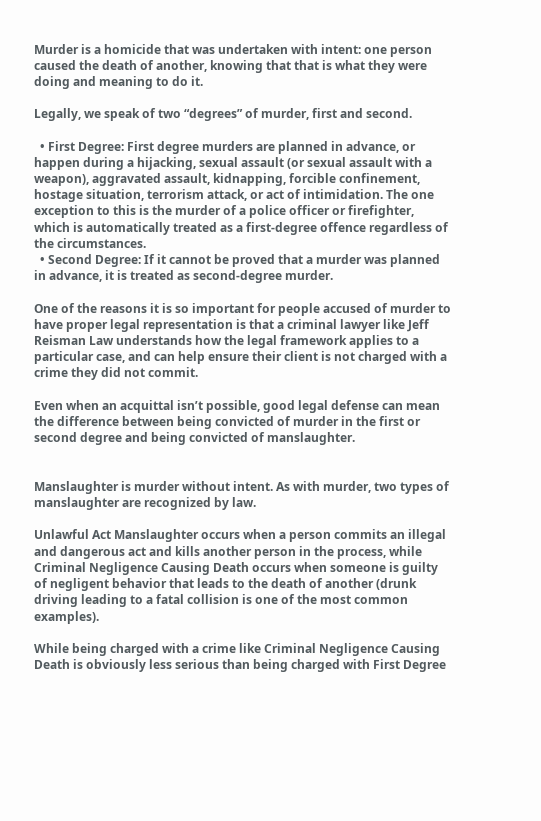Murder is a homicide that was undertaken with intent: one person caused the death of another, knowing that that is what they were doing and meaning to do it.

Legally, we speak of two “degrees” of murder, first and second.

  • First Degree: First degree murders are planned in advance, or happen during a hijacking, sexual assault (or sexual assault with a weapon), aggravated assault, kidnapping, forcible confinement, hostage situation, terrorism attack, or act of intimidation. The one exception to this is the murder of a police officer or firefighter, which is automatically treated as a first-degree offence regardless of the circumstances.
  • Second Degree: If it cannot be proved that a murder was planned in advance, it is treated as second-degree murder.

One of the reasons it is so important for people accused of murder to have proper legal representation is that a criminal lawyer like Jeff Reisman Law understands how the legal framework applies to a particular case, and can help ensure their client is not charged with a crime they did not commit.

Even when an acquittal isn’t possible, good legal defense can mean the difference between being convicted of murder in the first or second degree and being convicted of manslaughter.


Manslaughter is murder without intent. As with murder, two types of manslaughter are recognized by law.

Unlawful Act Manslaughter occurs when a person commits an illegal and dangerous act and kills another person in the process, while Criminal Negligence Causing Death occurs when someone is guilty of negligent behavior that leads to the death of another (drunk driving leading to a fatal collision is one of the most common examples).

While being charged with a crime like Criminal Negligence Causing Death is obviously less serious than being charged with First Degree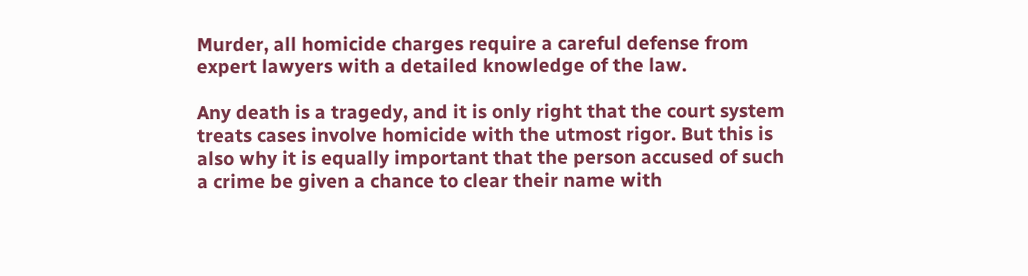Murder, all homicide charges require a careful defense from expert lawyers with a detailed knowledge of the law.

Any death is a tragedy, and it is only right that the court system treats cases involve homicide with the utmost rigor. But this is also why it is equally important that the person accused of such a crime be given a chance to clear their name with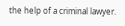the help of a criminal lawyer.